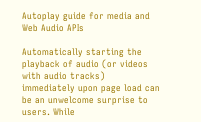Autoplay guide for media and Web Audio APIs

Automatically starting the playback of audio (or videos with audio tracks) immediately upon page load can be an unwelcome surprise to users. While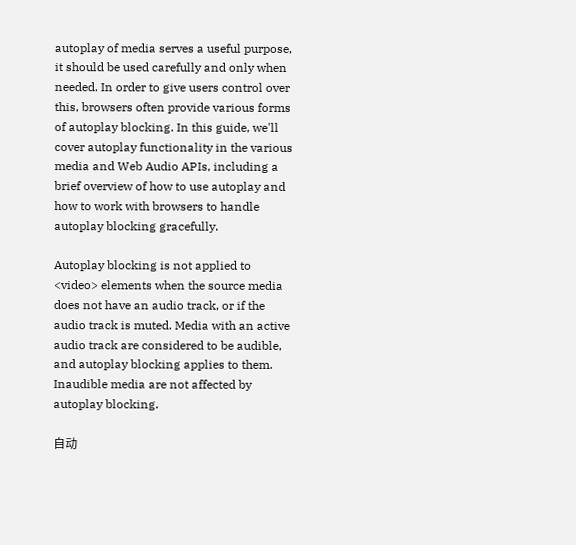autoplay of media serves a useful purpose, it should be used carefully and only when needed. In order to give users control over this, browsers often provide various forms of autoplay blocking. In this guide, we'll cover autoplay functionality in the various media and Web Audio APIs, including a brief overview of how to use autoplay and how to work with browsers to handle autoplay blocking gracefully.

Autoplay blocking is not applied to <video> elements when the source media does not have an audio track, or if the audio track is muted. Media with an active audio track are considered to be audible, and autoplay blocking applies to them. Inaudible media are not affected by autoplay blocking.

自动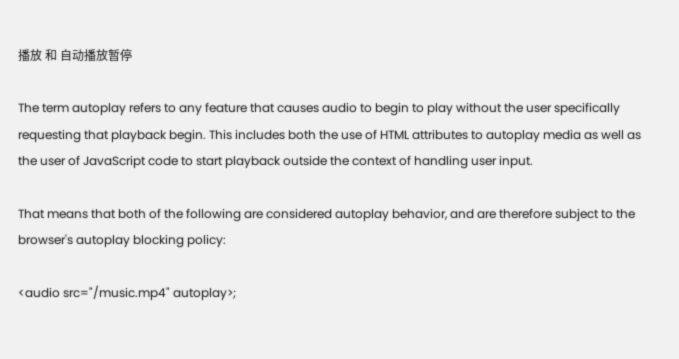播放 和 自动播放暂停

The term autoplay refers to any feature that causes audio to begin to play without the user specifically requesting that playback begin. This includes both the use of HTML attributes to autoplay media as well as the user of JavaScript code to start playback outside the context of handling user input.

That means that both of the following are considered autoplay behavior, and are therefore subject to the browser's autoplay blocking policy:

<audio src="/music.mp4" autoplay>;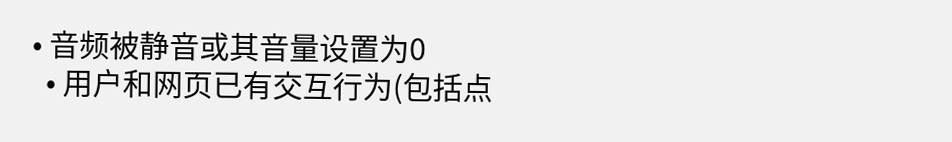• 音频被静音或其音量设置为0
  • 用户和网页已有交互行为(包括点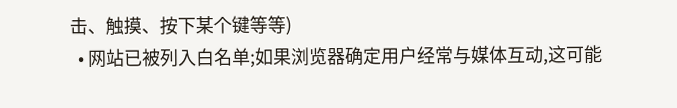击、触摸、按下某个键等等)
  • 网站已被列入白名单;如果浏览器确定用户经常与媒体互动,这可能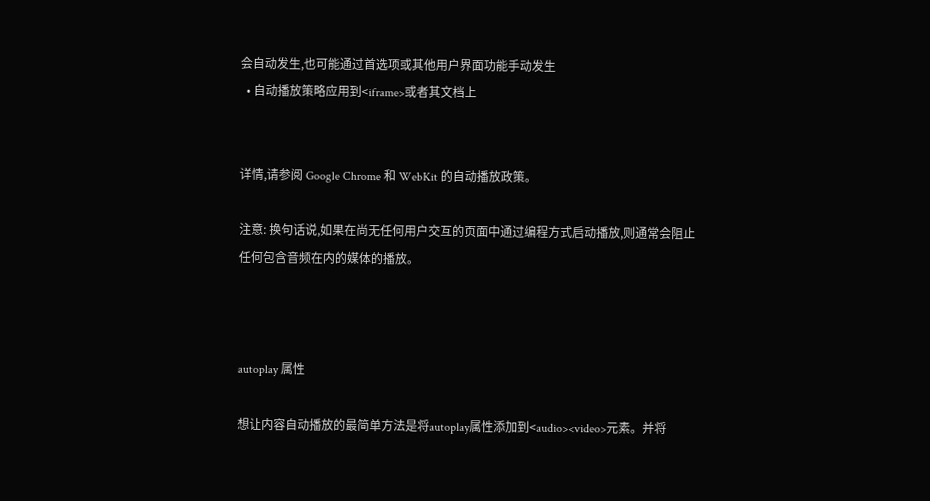会自动发生,也可能通过首选项或其他用户界面功能手动发生
  • 自动播放策略应用到<iframe>或者其文档上


详情,请参阅 Google Chrome 和 WebKit 的自动播放政策。

注意: 换句话说,如果在尚无任何用户交互的页面中通过编程方式启动播放,则通常会阻止任何包含音频在内的媒体的播放。



autoplay 属性

想让内容自动播放的最简单方法是将autoplay属性添加到<audio><video>元素。并将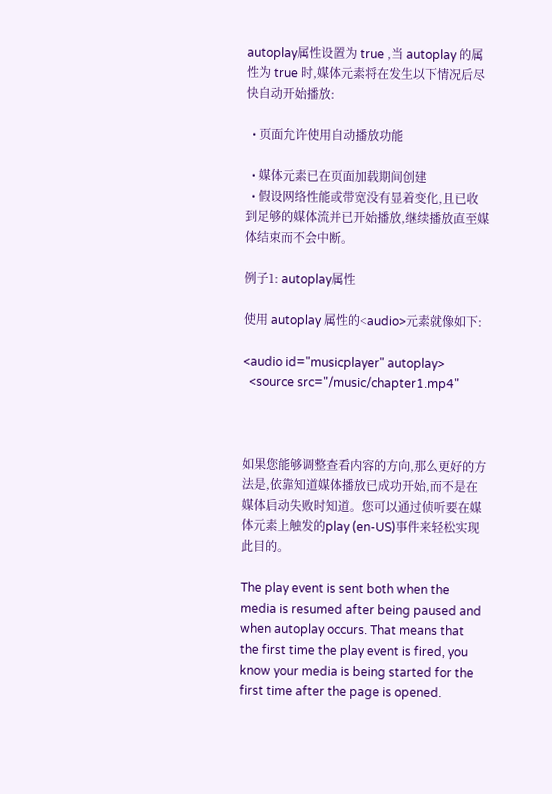autoplay属性设置为 true ,当 autoplay 的属性为 true 时,媒体元素将在发生以下情况后尽快自动开始播放:

  • 页面允许使用自动播放功能

  • 媒体元素已在页面加载期间创建
  • 假设网络性能或带宽没有显着变化,且已收到足够的媒体流并已开始播放,继续播放直至媒体结束而不会中断。

例子1: autoplay属性

使用 autoplay 属性的<audio>元素就像如下:

<audio id="musicplayer" autoplay>
  <source src="/music/chapter1.mp4"



如果您能够调整查看内容的方向,那么更好的方法是,依靠知道媒体播放已成功开始,而不是在媒体启动失败时知道。您可以通过侦听要在媒体元素上触发的play (en-US)事件来轻松实现此目的。

The play event is sent both when the media is resumed after being paused and when autoplay occurs. That means that the first time the play event is fired, you know your media is being started for the first time after the page is opened.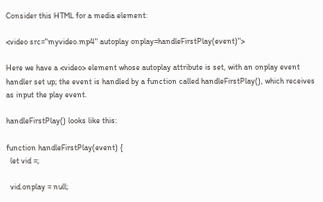Consider this HTML for a media element:

<video src="myvideo.mp4" autoplay onplay=handleFirstPlay(event)">

Here we have a <video> element whose autoplay attribute is set, with an onplay event handler set up; the event is handled by a function called handleFirstPlay(), which receives as input the play event.

handleFirstPlay() looks like this:

function handleFirstPlay(event) {
  let vid =;

  vid.onplay = null;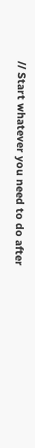// Start whatever you need to do after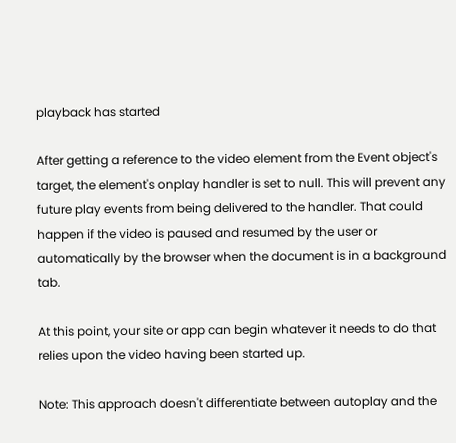playback has started

After getting a reference to the video element from the Event object's target, the element's onplay handler is set to null. This will prevent any future play events from being delivered to the handler. That could happen if the video is paused and resumed by the user or automatically by the browser when the document is in a background tab.

At this point, your site or app can begin whatever it needs to do that relies upon the video having been started up.

Note: This approach doesn't differentiate between autoplay and the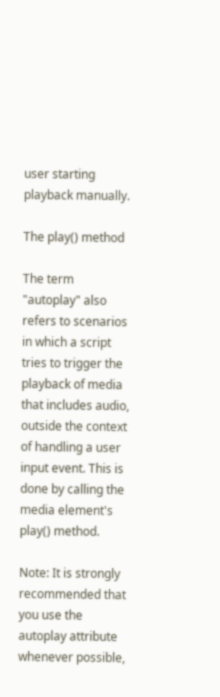user starting playback manually.

The play() method

The term "autoplay" also refers to scenarios in which a script tries to trigger the playback of media that includes audio, outside the context of handling a user input event. This is done by calling the media element's play() method.

Note: It is strongly recommended that you use the autoplay attribute whenever possible,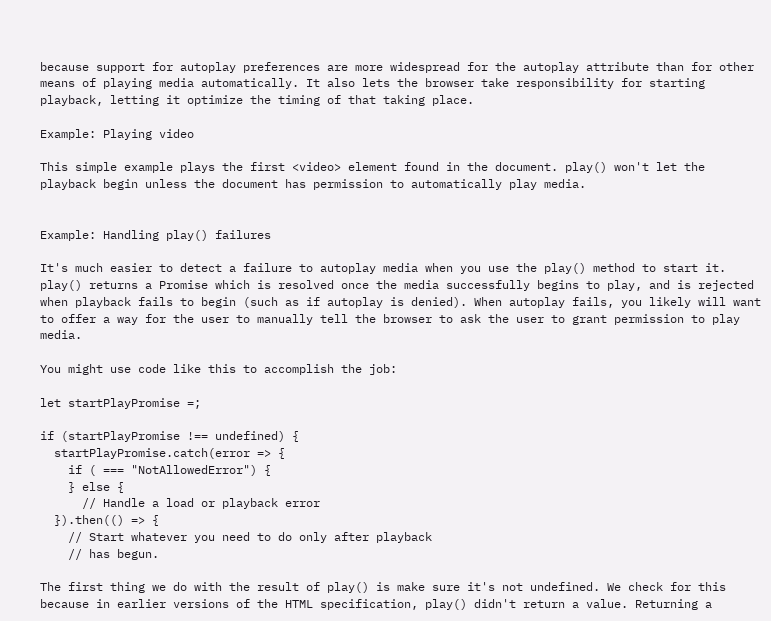because support for autoplay preferences are more widespread for the autoplay attribute than for other means of playing media automatically. It also lets the browser take responsibility for starting playback, letting it optimize the timing of that taking place.

Example: Playing video

This simple example plays the first <video> element found in the document. play() won't let the playback begin unless the document has permission to automatically play media.


Example: Handling play() failures

It's much easier to detect a failure to autoplay media when you use the play() method to start it. play() returns a Promise which is resolved once the media successfully begins to play, and is rejected when playback fails to begin (such as if autoplay is denied). When autoplay fails, you likely will want to offer a way for the user to manually tell the browser to ask the user to grant permission to play media.

You might use code like this to accomplish the job:

let startPlayPromise =;

if (startPlayPromise !== undefined) {
  startPlayPromise.catch(error => {
    if ( === "NotAllowedError") {
    } else {
      // Handle a load or playback error
  }).then(() => {
    // Start whatever you need to do only after playback
    // has begun.

The first thing we do with the result of play() is make sure it's not undefined. We check for this because in earlier versions of the HTML specification, play() didn't return a value. Returning a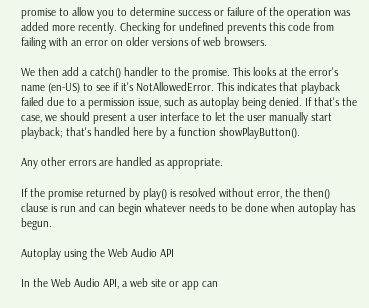promise to allow you to determine success or failure of the operation was added more recently. Checking for undefined prevents this code from failing with an error on older versions of web browsers.

We then add a catch() handler to the promise. This looks at the error's name (en-US) to see if it's NotAllowedError. This indicates that playback failed due to a permission issue, such as autoplay being denied. If that's the case, we should present a user interface to let the user manually start playback; that's handled here by a function showPlayButton().

Any other errors are handled as appropriate.

If the promise returned by play() is resolved without error, the then() clause is run and can begin whatever needs to be done when autoplay has begun.

Autoplay using the Web Audio API

In the Web Audio API, a web site or app can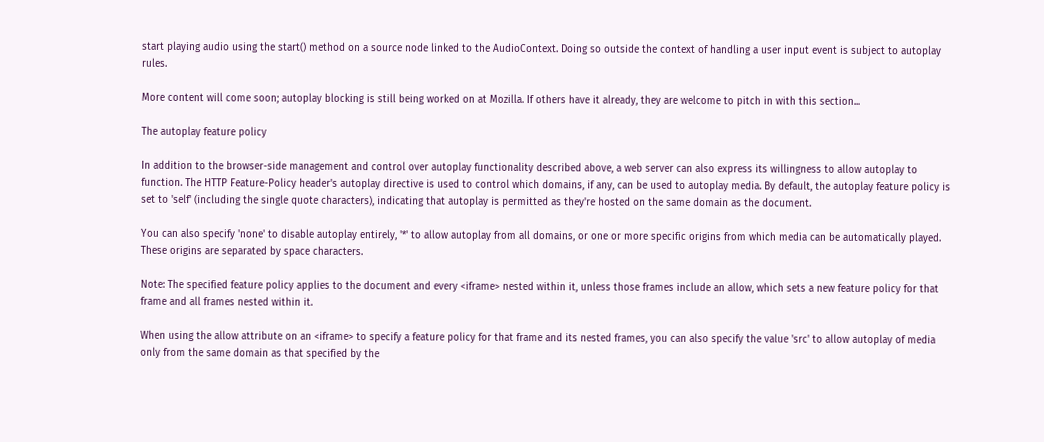start playing audio using the start() method on a source node linked to the AudioContext. Doing so outside the context of handling a user input event is subject to autoplay rules.

More content will come soon; autoplay blocking is still being worked on at Mozilla. If others have it already, they are welcome to pitch in with this section...

The autoplay feature policy

In addition to the browser-side management and control over autoplay functionality described above, a web server can also express its willingness to allow autoplay to function. The HTTP Feature-Policy header's autoplay directive is used to control which domains, if any, can be used to autoplay media. By default, the autoplay feature policy is set to 'self' (including the single quote characters), indicating that autoplay is permitted as they're hosted on the same domain as the document.

You can also specify 'none' to disable autoplay entirely, '*' to allow autoplay from all domains, or one or more specific origins from which media can be automatically played. These origins are separated by space characters.

Note: The specified feature policy applies to the document and every <iframe> nested within it, unless those frames include an allow, which sets a new feature policy for that frame and all frames nested within it.

When using the allow attribute on an <iframe> to specify a feature policy for that frame and its nested frames, you can also specify the value 'src' to allow autoplay of media only from the same domain as that specified by the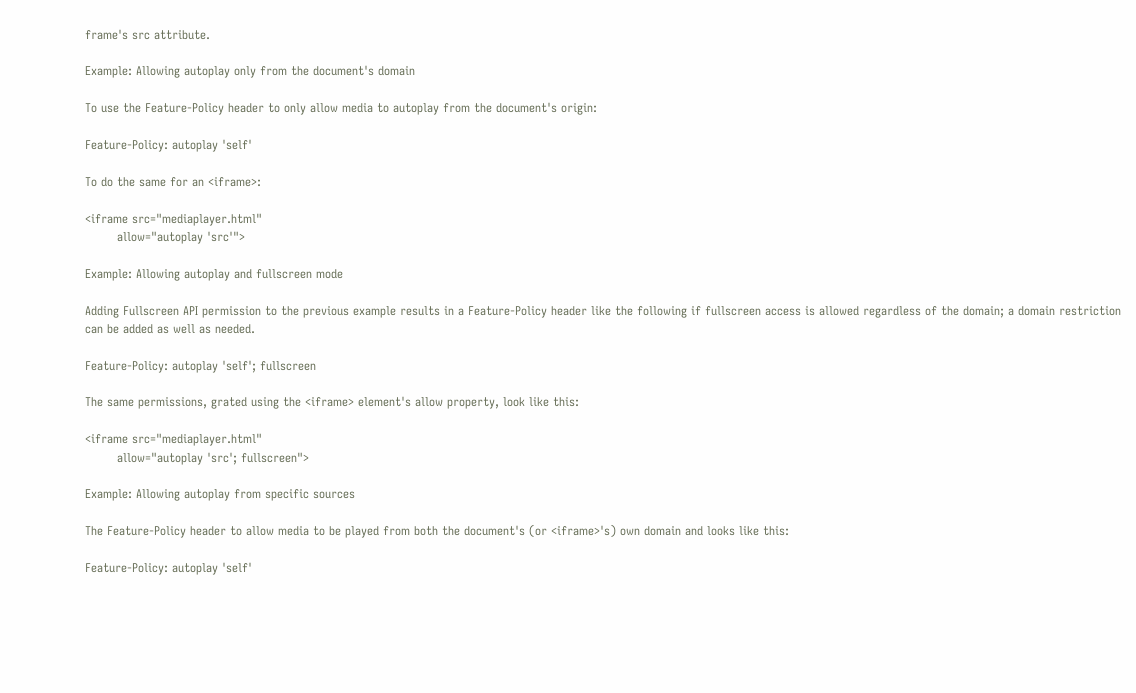frame's src attribute.

Example: Allowing autoplay only from the document's domain

To use the Feature-Policy header to only allow media to autoplay from the document's origin:

Feature-Policy: autoplay 'self'

To do the same for an <iframe>:

<iframe src="mediaplayer.html"
        allow="autoplay 'src'">

Example: Allowing autoplay and fullscreen mode

Adding Fullscreen API permission to the previous example results in a Feature-Policy header like the following if fullscreen access is allowed regardless of the domain; a domain restriction can be added as well as needed.

Feature-Policy: autoplay 'self'; fullscreen

The same permissions, grated using the <iframe> element's allow property, look like this:

<iframe src="mediaplayer.html"
        allow="autoplay 'src'; fullscreen">

Example: Allowing autoplay from specific sources

The Feature-Policy header to allow media to be played from both the document's (or <iframe>'s) own domain and looks like this:

Feature-Policy: autoplay 'self'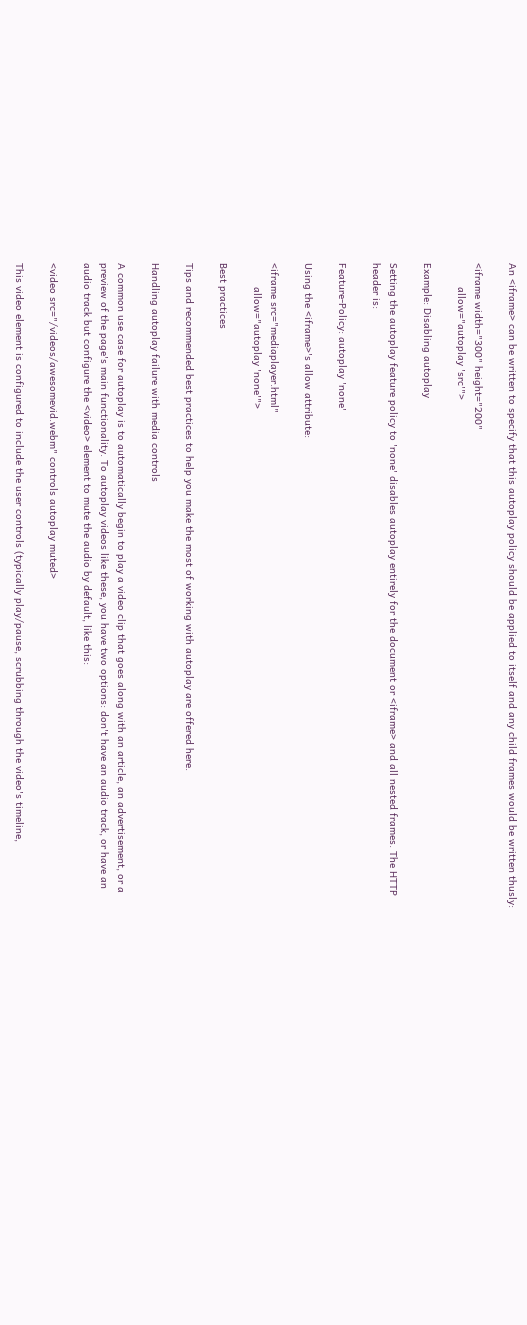An <iframe> can be written to specify that this autoplay policy should be applied to itself and any child frames would be written thusly:

<iframe width="300" height="200"
        allow="autoplay 'src'">

Example: Disabling autoplay

Setting the autoplay feature policy to 'none' disables autoplay entirely for the document or <iframe> and all nested frames. The HTTP header is:

Feature-Policy: autoplay 'none'

Using the <iframe>'s allow attribute:

<iframe src="mediaplayer.html"
        allow="autoplay 'none'">

Best practices

Tips and recommended best practices to help you make the most of working with autoplay are offered here.

Handling autoplay failure with media controls

A common use case for autoplay is to automatically begin to play a video clip that goes along with an article, an advertisement, or a preview of the page's main functionality. To autoplay videos like these, you have two options: don't have an audio track, or have an audio track but configure the <video> element to mute the audio by default, like this:

<video src="/videos/awesomevid.webm" controls autoplay muted>

This video element is configured to include the user controls (typically play/pause, scrubbing through the video's timeline,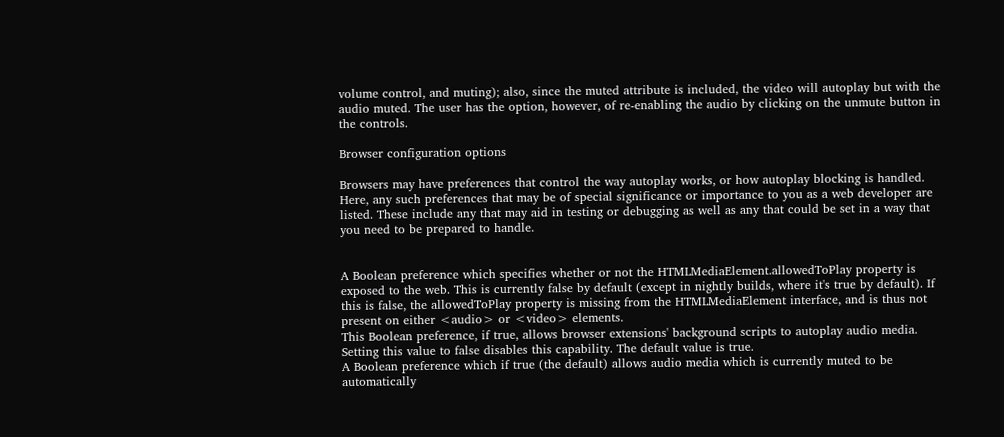volume control, and muting); also, since the muted attribute is included, the video will autoplay but with the audio muted. The user has the option, however, of re-enabling the audio by clicking on the unmute button in the controls.

Browser configuration options

Browsers may have preferences that control the way autoplay works, or how autoplay blocking is handled. Here, any such preferences that may be of special significance or importance to you as a web developer are listed. These include any that may aid in testing or debugging as well as any that could be set in a way that you need to be prepared to handle.


A Boolean preference which specifies whether or not the HTMLMediaElement.allowedToPlay property is exposed to the web. This is currently false by default (except in nightly builds, where it's true by default). If this is false, the allowedToPlay property is missing from the HTMLMediaElement interface, and is thus not present on either <audio> or <video> elements.
This Boolean preference, if true, allows browser extensions' background scripts to autoplay audio media. Setting this value to false disables this capability. The default value is true.
A Boolean preference which if true (the default) allows audio media which is currently muted to be automatically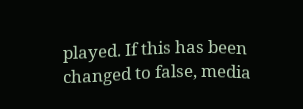played. If this has been changed to false, media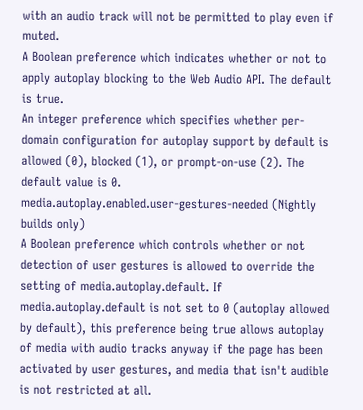with an audio track will not be permitted to play even if muted.
A Boolean preference which indicates whether or not to apply autoplay blocking to the Web Audio API. The default is true.
An integer preference which specifies whether per-domain configuration for autoplay support by default is allowed (0), blocked (1), or prompt-on-use (2). The default value is 0.
media.autoplay.enabled.user-gestures-needed (Nightly builds only)
A Boolean preference which controls whether or not detection of user gestures is allowed to override the setting of media.autoplay.default. If media.autoplay.default is not set to 0 (autoplay allowed by default), this preference being true allows autoplay of media with audio tracks anyway if the page has been activated by user gestures, and media that isn't audible is not restricted at all.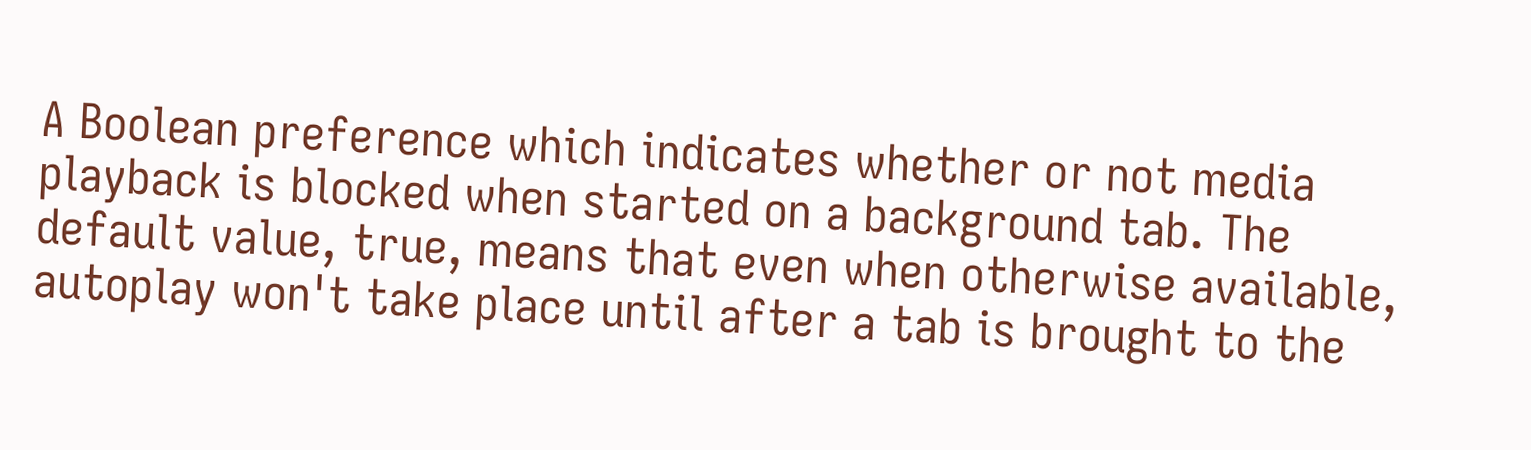A Boolean preference which indicates whether or not media playback is blocked when started on a background tab. The default value, true, means that even when otherwise available, autoplay won't take place until after a tab is brought to the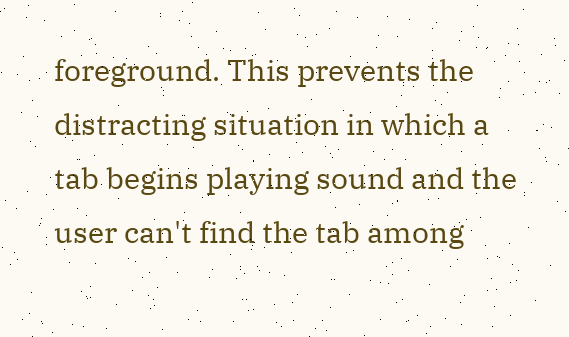foreground. This prevents the distracting situation in which a tab begins playing sound and the user can't find the tab among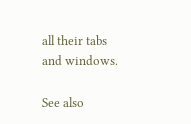all their tabs and windows.

See also